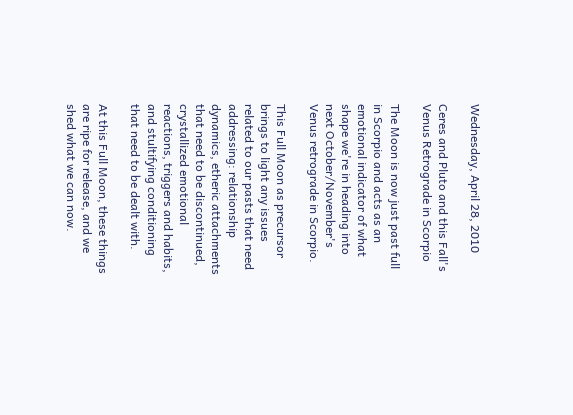Wednesday, April 28, 2010

Ceres and Pluto and this Fall's Venus Retrograde in Scorpio

The Moon is now just past full in Scorpio and acts as an emotional indicator of what shape we're in heading into next October/November's Venus retrograde in Scorpio.

This Full Moon as precursor brings to light any issues related to our pasts that need addressing: relationship dynamics, etheric attachments that need to be discontinued, crystallized emotional reactions, triggers and habits, and stultifying conditioning that need to be dealt with.

At this Full Moon, these things are ripe for release, and we shed what we can now.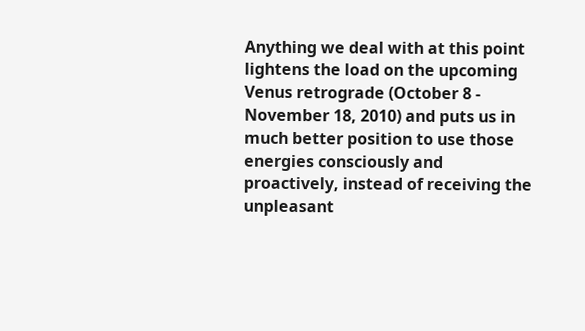Anything we deal with at this point lightens the load on the upcoming Venus retrograde (October 8 - November 18, 2010) and puts us in much better position to use those energies consciously and proactively, instead of receiving the unpleasant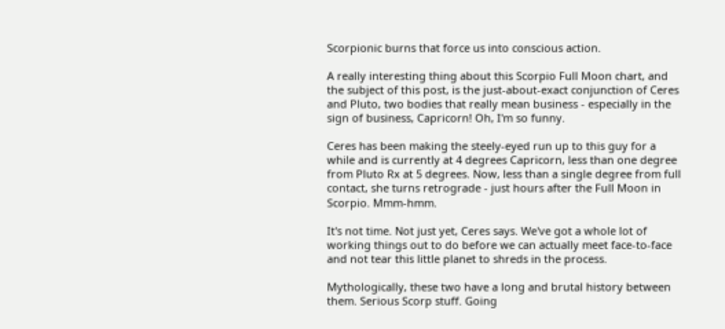Scorpionic burns that force us into conscious action.

A really interesting thing about this Scorpio Full Moon chart, and the subject of this post, is the just-about-exact conjunction of Ceres and Pluto, two bodies that really mean business - especially in the sign of business, Capricorn! Oh, I'm so funny.

Ceres has been making the steely-eyed run up to this guy for a while and is currently at 4 degrees Capricorn, less than one degree from Pluto Rx at 5 degrees. Now, less than a single degree from full contact, she turns retrograde - just hours after the Full Moon in Scorpio. Mmm-hmm.

It's not time. Not just yet, Ceres says. We've got a whole lot of working things out to do before we can actually meet face-to-face and not tear this little planet to shreds in the process.

Mythologically, these two have a long and brutal history between them. Serious Scorp stuff. Going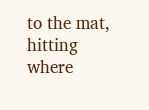to the mat, hitting where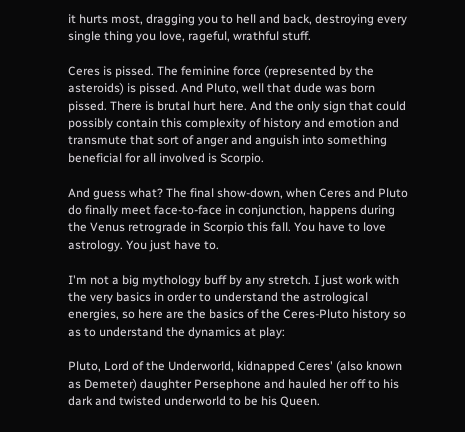it hurts most, dragging you to hell and back, destroying every single thing you love, rageful, wrathful stuff.

Ceres is pissed. The feminine force (represented by the asteroids) is pissed. And Pluto, well that dude was born pissed. There is brutal hurt here. And the only sign that could possibly contain this complexity of history and emotion and transmute that sort of anger and anguish into something beneficial for all involved is Scorpio.

And guess what? The final show-down, when Ceres and Pluto do finally meet face-to-face in conjunction, happens during the Venus retrograde in Scorpio this fall. You have to love astrology. You just have to.

I'm not a big mythology buff by any stretch. I just work with the very basics in order to understand the astrological energies, so here are the basics of the Ceres-Pluto history so as to understand the dynamics at play:

Pluto, Lord of the Underworld, kidnapped Ceres' (also known as Demeter) daughter Persephone and hauled her off to his dark and twisted underworld to be his Queen.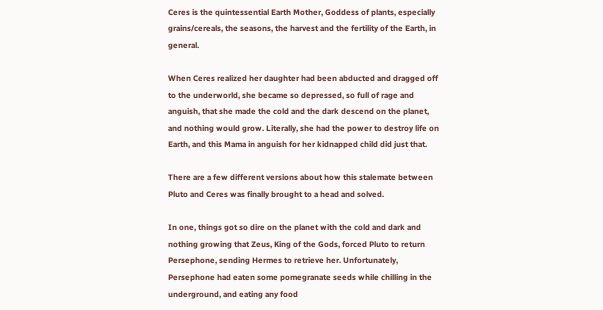Ceres is the quintessential Earth Mother, Goddess of plants, especially grains/cereals, the seasons, the harvest and the fertility of the Earth, in general.

When Ceres realized her daughter had been abducted and dragged off to the underworld, she became so depressed, so full of rage and anguish, that she made the cold and the dark descend on the planet, and nothing would grow. Literally, she had the power to destroy life on Earth, and this Mama in anguish for her kidnapped child did just that.

There are a few different versions about how this stalemate between Pluto and Ceres was finally brought to a head and solved.

In one, things got so dire on the planet with the cold and dark and nothing growing that Zeus, King of the Gods, forced Pluto to return Persephone, sending Hermes to retrieve her. Unfortunately, Persephone had eaten some pomegranate seeds while chilling in the underground, and eating any food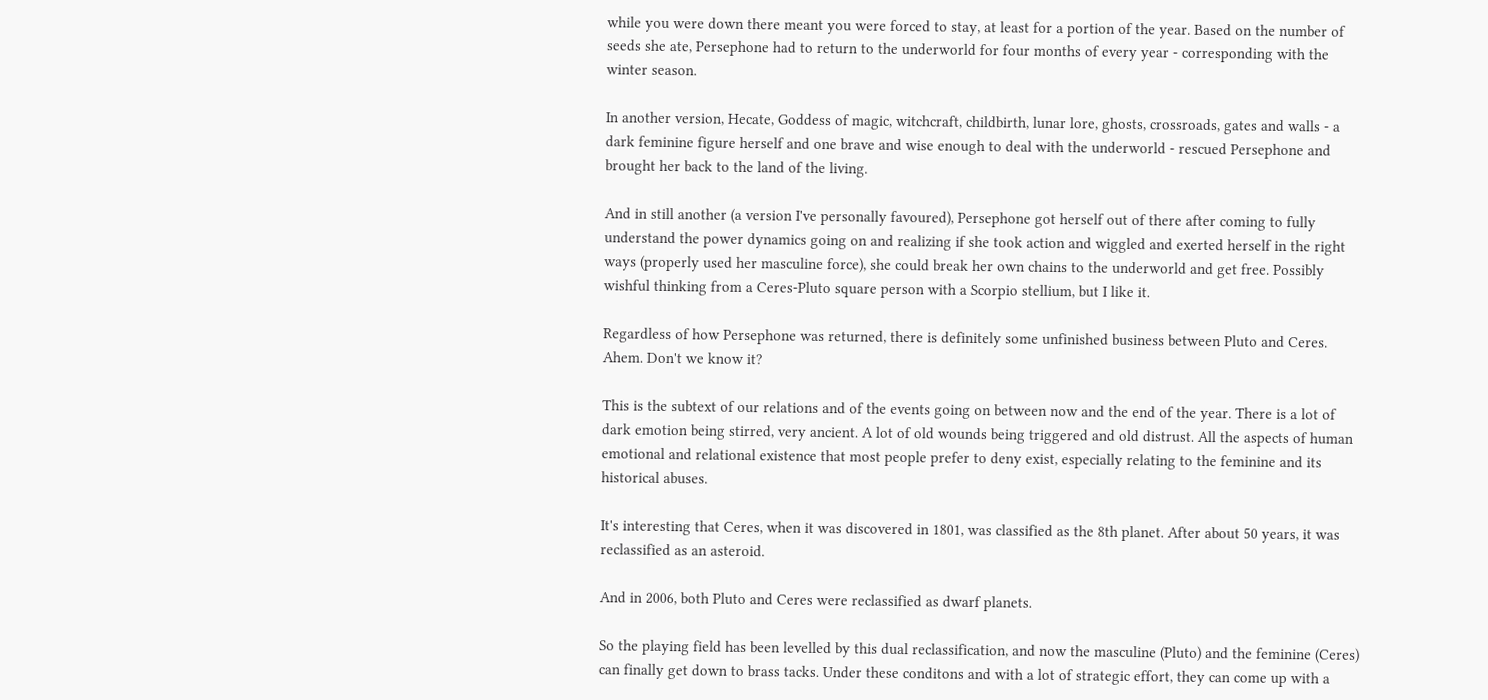while you were down there meant you were forced to stay, at least for a portion of the year. Based on the number of seeds she ate, Persephone had to return to the underworld for four months of every year - corresponding with the winter season.

In another version, Hecate, Goddess of magic, witchcraft, childbirth, lunar lore, ghosts, crossroads, gates and walls - a dark feminine figure herself and one brave and wise enough to deal with the underworld - rescued Persephone and brought her back to the land of the living.

And in still another (a version I've personally favoured), Persephone got herself out of there after coming to fully understand the power dynamics going on and realizing if she took action and wiggled and exerted herself in the right ways (properly used her masculine force), she could break her own chains to the underworld and get free. Possibly wishful thinking from a Ceres-Pluto square person with a Scorpio stellium, but I like it.

Regardless of how Persephone was returned, there is definitely some unfinished business between Pluto and Ceres. Ahem. Don't we know it?

This is the subtext of our relations and of the events going on between now and the end of the year. There is a lot of dark emotion being stirred, very ancient. A lot of old wounds being triggered and old distrust. All the aspects of human emotional and relational existence that most people prefer to deny exist, especially relating to the feminine and its historical abuses.

It's interesting that Ceres, when it was discovered in 1801, was classified as the 8th planet. After about 50 years, it was reclassified as an asteroid.

And in 2006, both Pluto and Ceres were reclassified as dwarf planets.

So the playing field has been levelled by this dual reclassification, and now the masculine (Pluto) and the feminine (Ceres) can finally get down to brass tacks. Under these conditons and with a lot of strategic effort, they can come up with a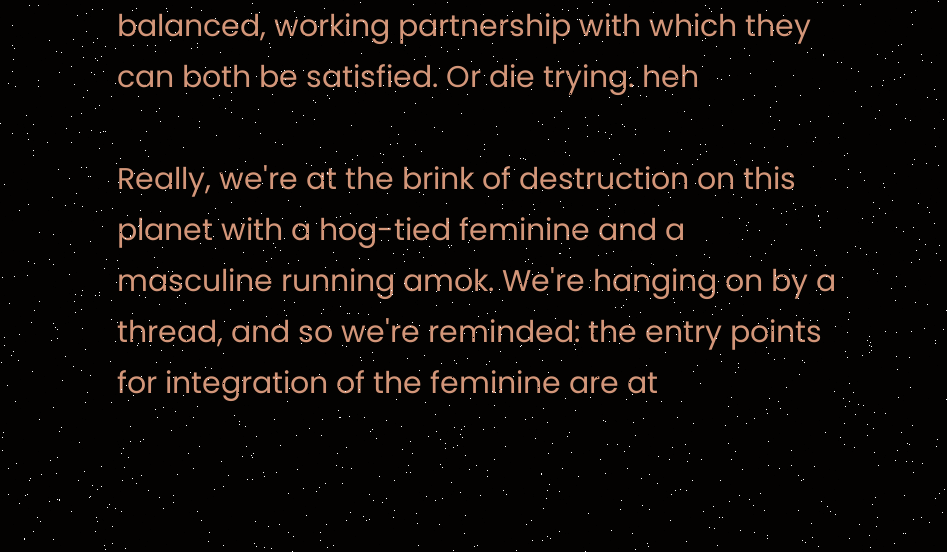balanced, working partnership with which they can both be satisfied. Or die trying. heh

Really, we're at the brink of destruction on this planet with a hog-tied feminine and a masculine running amok. We're hanging on by a thread, and so we're reminded: the entry points for integration of the feminine are at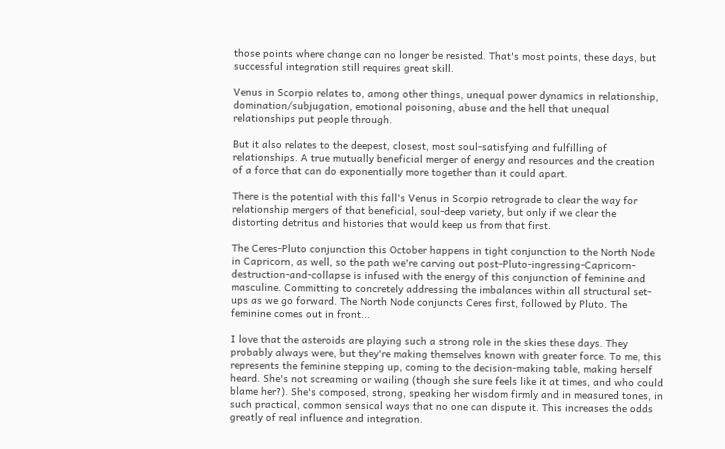those points where change can no longer be resisted. That's most points, these days, but successful integration still requires great skill.

Venus in Scorpio relates to, among other things, unequal power dynamics in relationship, domination/subjugation, emotional poisoning, abuse and the hell that unequal relationships put people through.

But it also relates to the deepest, closest, most soul-satisfying and fulfilling of relationships. A true mutually beneficial merger of energy and resources and the creation of a force that can do exponentially more together than it could apart.

There is the potential with this fall's Venus in Scorpio retrograde to clear the way for relationship mergers of that beneficial, soul-deep variety, but only if we clear the distorting detritus and histories that would keep us from that first.

The Ceres-Pluto conjunction this October happens in tight conjunction to the North Node in Capricorn, as well, so the path we're carving out post-Pluto-ingressing-Capricorn-destruction-and-collapse is infused with the energy of this conjunction of feminine and masculine. Committing to concretely addressing the imbalances within all structural set-ups as we go forward. The North Node conjuncts Ceres first, followed by Pluto. The feminine comes out in front...

I love that the asteroids are playing such a strong role in the skies these days. They probably always were, but they're making themselves known with greater force. To me, this represents the feminine stepping up, coming to the decision-making table, making herself heard. She's not screaming or wailing (though she sure feels like it at times, and who could blame her?). She's composed, strong, speaking her wisdom firmly and in measured tones, in such practical, common sensical ways that no one can dispute it. This increases the odds greatly of real influence and integration.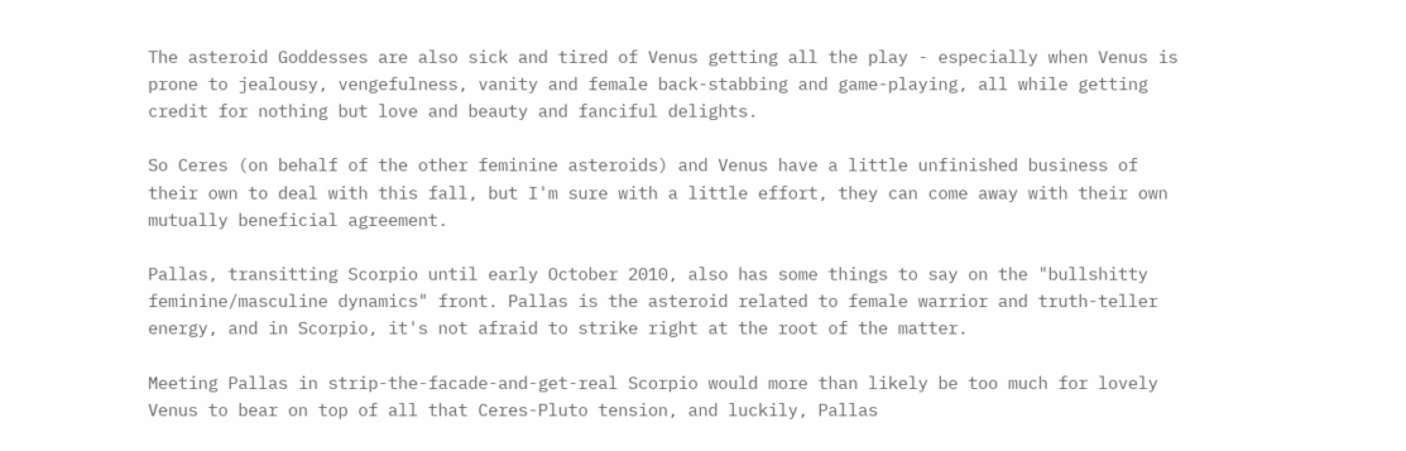The asteroid Goddesses are also sick and tired of Venus getting all the play - especially when Venus is prone to jealousy, vengefulness, vanity and female back-stabbing and game-playing, all while getting credit for nothing but love and beauty and fanciful delights.

So Ceres (on behalf of the other feminine asteroids) and Venus have a little unfinished business of their own to deal with this fall, but I'm sure with a little effort, they can come away with their own mutually beneficial agreement.

Pallas, transitting Scorpio until early October 2010, also has some things to say on the "bullshitty feminine/masculine dynamics" front. Pallas is the asteroid related to female warrior and truth-teller energy, and in Scorpio, it's not afraid to strike right at the root of the matter.

Meeting Pallas in strip-the-facade-and-get-real Scorpio would more than likely be too much for lovely Venus to bear on top of all that Ceres-Pluto tension, and luckily, Pallas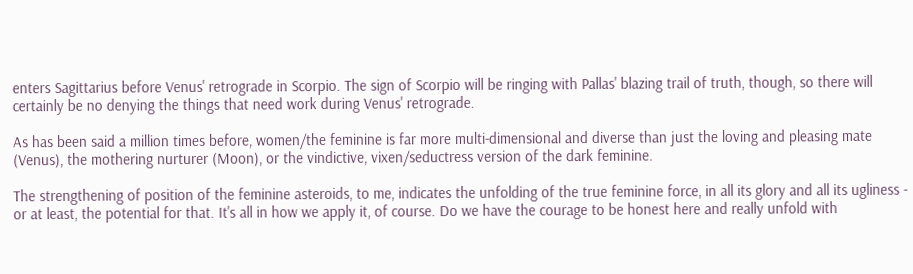enters Sagittarius before Venus' retrograde in Scorpio. The sign of Scorpio will be ringing with Pallas' blazing trail of truth, though, so there will certainly be no denying the things that need work during Venus' retrograde.

As has been said a million times before, women/the feminine is far more multi-dimensional and diverse than just the loving and pleasing mate (Venus), the mothering nurturer (Moon), or the vindictive, vixen/seductress version of the dark feminine.

The strengthening of position of the feminine asteroids, to me, indicates the unfolding of the true feminine force, in all its glory and all its ugliness - or at least, the potential for that. It's all in how we apply it, of course. Do we have the courage to be honest here and really unfold with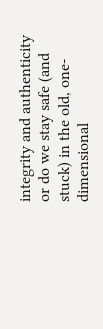integrity and authenticity or do we stay safe (and stuck) in the old, one-dimensional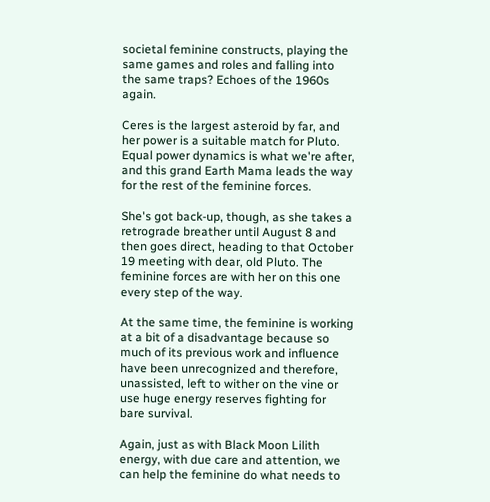societal feminine constructs, playing the same games and roles and falling into the same traps? Echoes of the 1960s again.

Ceres is the largest asteroid by far, and her power is a suitable match for Pluto. Equal power dynamics is what we're after, and this grand Earth Mama leads the way for the rest of the feminine forces.

She's got back-up, though, as she takes a retrograde breather until August 8 and then goes direct, heading to that October 19 meeting with dear, old Pluto. The feminine forces are with her on this one every step of the way.

At the same time, the feminine is working at a bit of a disadvantage because so much of its previous work and influence have been unrecognized and therefore, unassisted, left to wither on the vine or use huge energy reserves fighting for bare survival.

Again, just as with Black Moon Lilith energy, with due care and attention, we can help the feminine do what needs to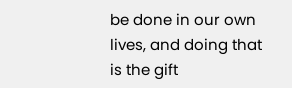be done in our own lives, and doing that is the gift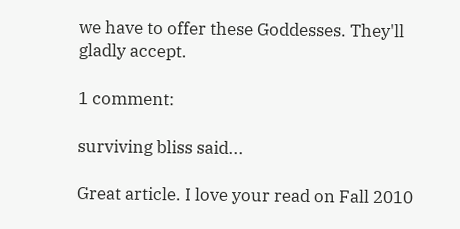we have to offer these Goddesses. They'll gladly accept.

1 comment:

surviving bliss said...

Great article. I love your read on Fall 2010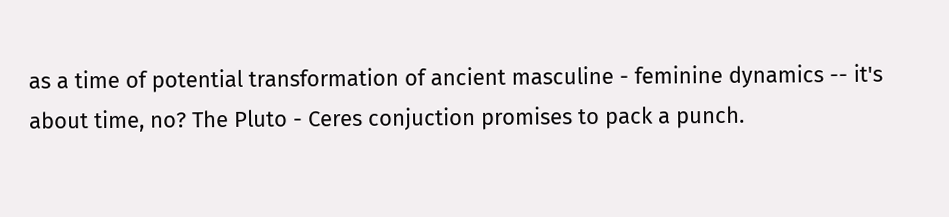as a time of potential transformation of ancient masculine - feminine dynamics -- it's about time, no? The Pluto - Ceres conjuction promises to pack a punch.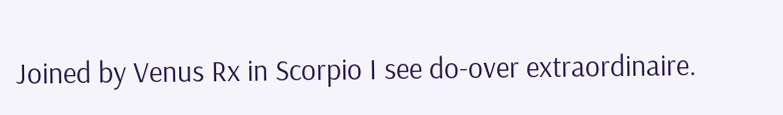Joined by Venus Rx in Scorpio I see do-over extraordinaire.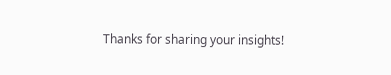Thanks for sharing your insights!